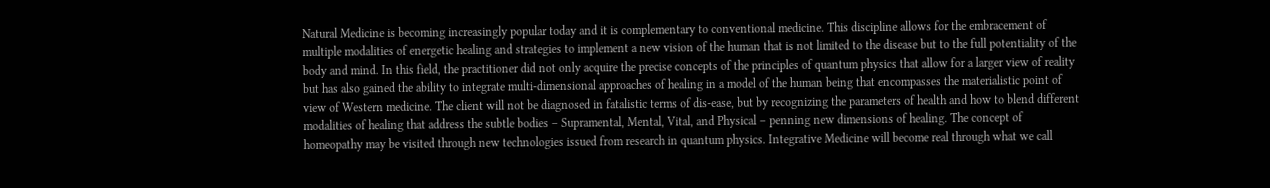Natural Medicine is becoming increasingly popular today and it is complementary to conventional medicine. This discipline allows for the embracement of multiple modalities of energetic healing and strategies to implement a new vision of the human that is not limited to the disease but to the full potentiality of the body and mind. In this field, the practitioner did not only acquire the precise concepts of the principles of quantum physics that allow for a larger view of reality but has also gained the ability to integrate multi-dimensional approaches of healing in a model of the human being that encompasses the materialistic point of view of Western medicine. The client will not be diagnosed in fatalistic terms of dis-ease, but by recognizing the parameters of health and how to blend different modalities of healing that address the subtle bodies – Supramental, Mental, Vital, and Physical – penning new dimensions of healing. The concept of homeopathy may be visited through new technologies issued from research in quantum physics. Integrative Medicine will become real through what we call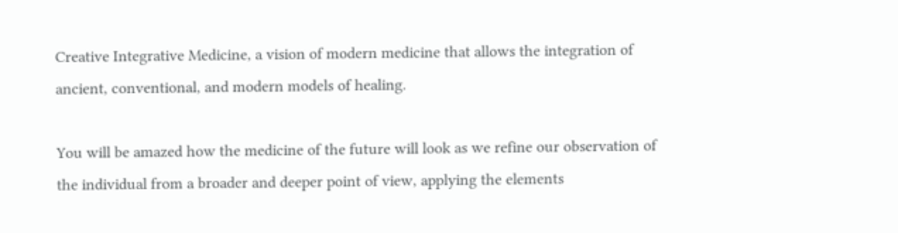Creative Integrative Medicine, a vision of modern medicine that allows the integration of ancient, conventional, and modern models of healing.

You will be amazed how the medicine of the future will look as we refine our observation of the individual from a broader and deeper point of view, applying the elements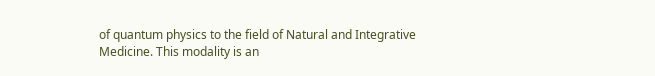of quantum physics to the field of Natural and Integrative Medicine. This modality is an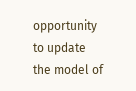opportunity to update the model of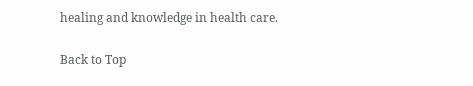healing and knowledge in health care.

Back to Top